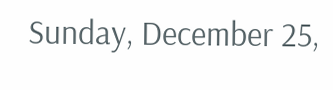Sunday, December 25,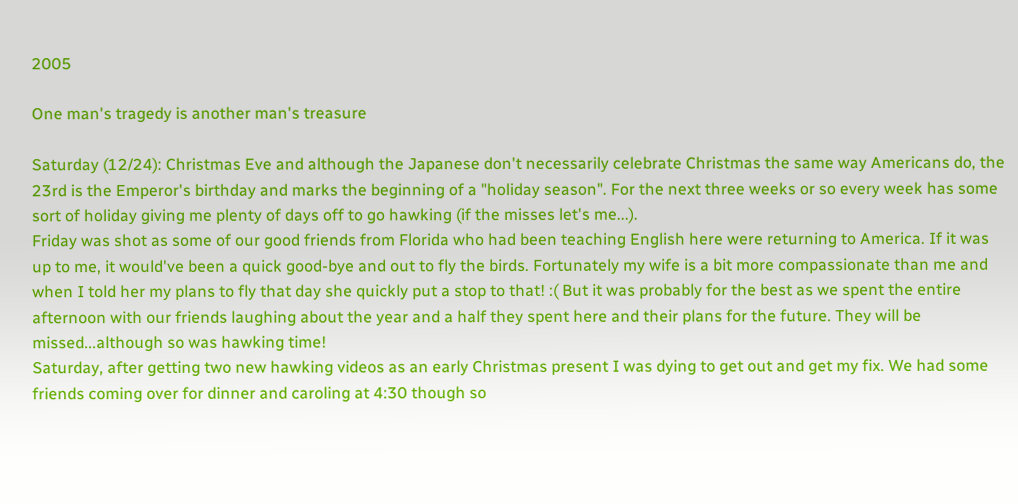2005

One man's tragedy is another man's treasure

Saturday (12/24): Christmas Eve and although the Japanese don't necessarily celebrate Christmas the same way Americans do, the 23rd is the Emperor's birthday and marks the beginning of a "holiday season". For the next three weeks or so every week has some sort of holiday giving me plenty of days off to go hawking (if the misses let's me...).
Friday was shot as some of our good friends from Florida who had been teaching English here were returning to America. If it was up to me, it would've been a quick good-bye and out to fly the birds. Fortunately my wife is a bit more compassionate than me and when I told her my plans to fly that day she quickly put a stop to that! :( But it was probably for the best as we spent the entire afternoon with our friends laughing about the year and a half they spent here and their plans for the future. They will be missed...although so was hawking time!
Saturday, after getting two new hawking videos as an early Christmas present I was dying to get out and get my fix. We had some friends coming over for dinner and caroling at 4:30 though so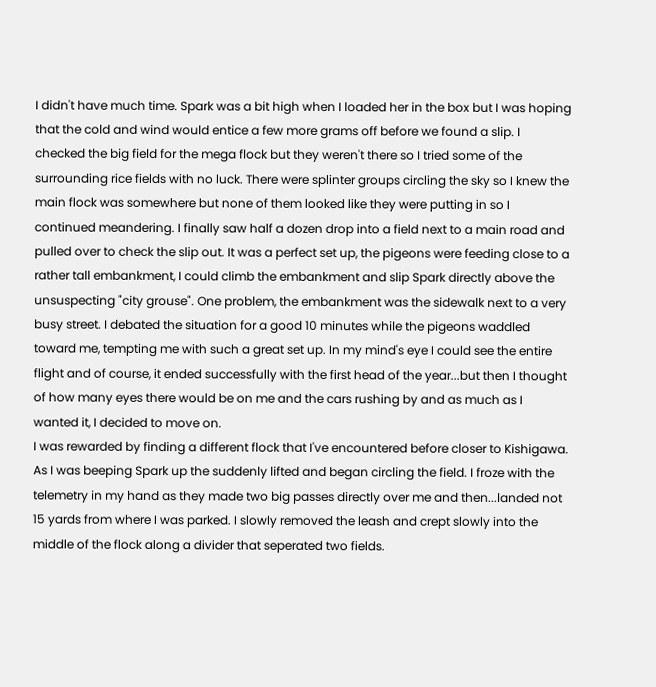I didn't have much time. Spark was a bit high when I loaded her in the box but I was hoping that the cold and wind would entice a few more grams off before we found a slip. I checked the big field for the mega flock but they weren't there so I tried some of the surrounding rice fields with no luck. There were splinter groups circling the sky so I knew the main flock was somewhere but none of them looked like they were putting in so I continued meandering. I finally saw half a dozen drop into a field next to a main road and pulled over to check the slip out. It was a perfect set up, the pigeons were feeding close to a rather tall embankment, I could climb the embankment and slip Spark directly above the unsuspecting "city grouse". One problem, the embankment was the sidewalk next to a very busy street. I debated the situation for a good 10 minutes while the pigeons waddled toward me, tempting me with such a great set up. In my mind's eye I could see the entire flight and of course, it ended successfully with the first head of the year...but then I thought of how many eyes there would be on me and the cars rushing by and as much as I wanted it, I decided to move on.
I was rewarded by finding a different flock that I've encountered before closer to Kishigawa. As I was beeping Spark up the suddenly lifted and began circling the field. I froze with the telemetry in my hand as they made two big passes directly over me and then...landed not 15 yards from where I was parked. I slowly removed the leash and crept slowly into the middle of the flock along a divider that seperated two fields.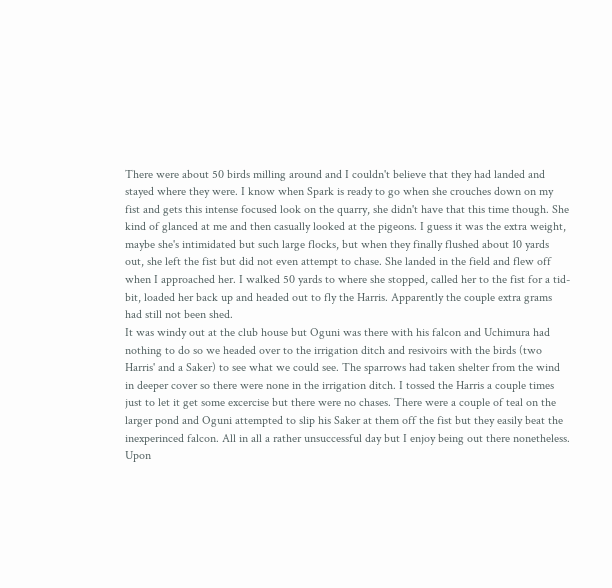There were about 50 birds milling around and I couldn't believe that they had landed and stayed where they were. I know when Spark is ready to go when she crouches down on my fist and gets this intense focused look on the quarry, she didn't have that this time though. She kind of glanced at me and then casually looked at the pigeons. I guess it was the extra weight, maybe she's intimidated but such large flocks, but when they finally flushed about 10 yards out, she left the fist but did not even attempt to chase. She landed in the field and flew off when I approached her. I walked 50 yards to where she stopped, called her to the fist for a tid-bit, loaded her back up and headed out to fly the Harris. Apparently the couple extra grams had still not been shed.
It was windy out at the club house but Oguni was there with his falcon and Uchimura had nothing to do so we headed over to the irrigation ditch and resivoirs with the birds (two Harris' and a Saker) to see what we could see. The sparrows had taken shelter from the wind in deeper cover so there were none in the irrigation ditch. I tossed the Harris a couple times just to let it get some excercise but there were no chases. There were a couple of teal on the larger pond and Oguni attempted to slip his Saker at them off the fist but they easily beat the inexperinced falcon. All in all a rather unsuccessful day but I enjoy being out there nonetheless.
Upon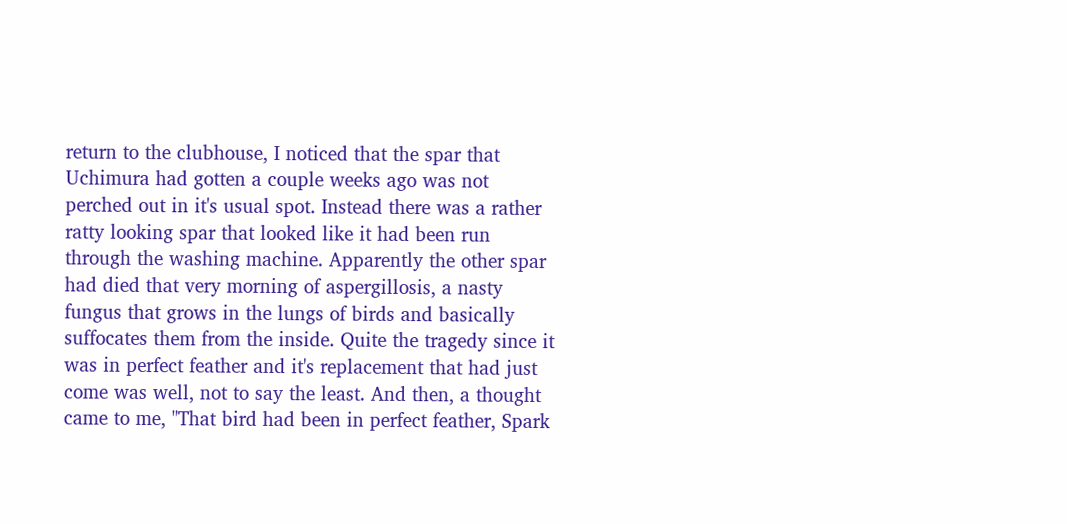return to the clubhouse, I noticed that the spar that Uchimura had gotten a couple weeks ago was not perched out in it's usual spot. Instead there was a rather ratty looking spar that looked like it had been run through the washing machine. Apparently the other spar had died that very morning of aspergillosis, a nasty fungus that grows in the lungs of birds and basically suffocates them from the inside. Quite the tragedy since it was in perfect feather and it's replacement that had just come was well, not to say the least. And then, a thought came to me, "That bird had been in perfect feather, Spark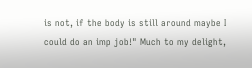is not, if the body is still around maybe I could do an imp job!" Much to my delight,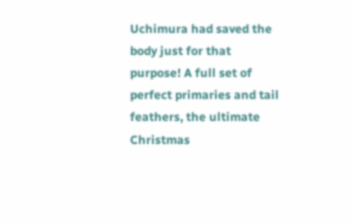Uchimura had saved the body just for that purpose! A full set of perfect primaries and tail feathers, the ultimate Christmas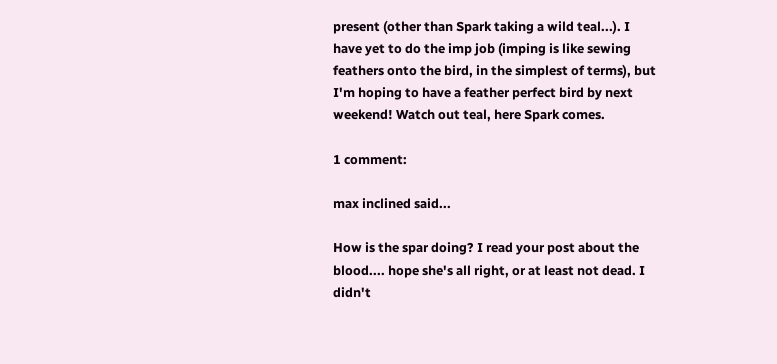present (other than Spark taking a wild teal...). I have yet to do the imp job (imping is like sewing feathers onto the bird, in the simplest of terms), but I'm hoping to have a feather perfect bird by next weekend! Watch out teal, here Spark comes.

1 comment:

max inclined said...

How is the spar doing? I read your post about the blood.... hope she's all right, or at least not dead. I didn't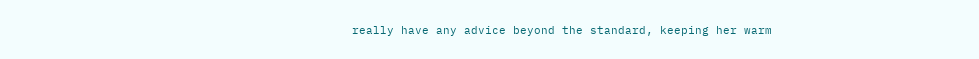really have any advice beyond the standard, keeping her warm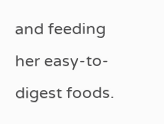and feeding her easy-to-digest foods.